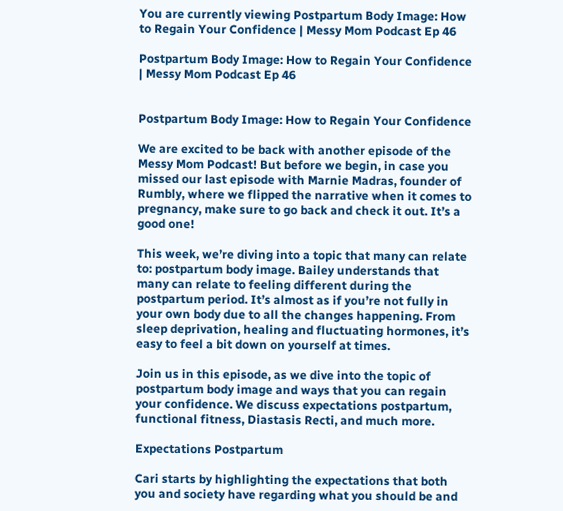You are currently viewing Postpartum Body Image: How to Regain Your Confidence | Messy Mom Podcast Ep 46

Postpartum Body Image: How to Regain Your Confidence | Messy Mom Podcast Ep 46


Postpartum Body Image: How to Regain Your Confidence

We are excited to be back with another episode of the Messy Mom Podcast! But before we begin, in case you missed our last episode with Marnie Madras, founder of Rumbly, where we flipped the narrative when it comes to pregnancy, make sure to go back and check it out. It’s a good one!

This week, we’re diving into a topic that many can relate to: postpartum body image. Bailey understands that many can relate to feeling different during the postpartum period. It’s almost as if you’re not fully in your own body due to all the changes happening. From sleep deprivation, healing and fluctuating hormones, it’s easy to feel a bit down on yourself at times.

Join us in this episode, as we dive into the topic of postpartum body image and ways that you can regain your confidence. We discuss expectations postpartum, functional fitness, Diastasis Recti, and much more.

Expectations Postpartum

Cari starts by highlighting the expectations that both you and society have regarding what you should be and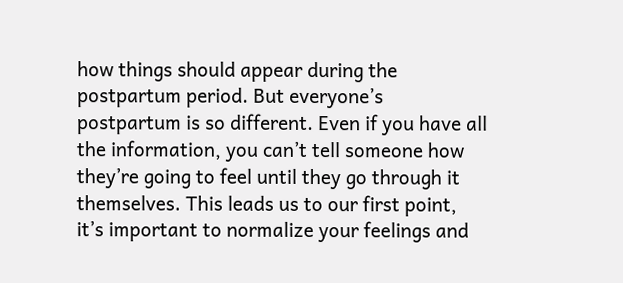how things should appear during the postpartum period. But everyone’s postpartum is so different. Even if you have all the information, you can’t tell someone how they’re going to feel until they go through it themselves. This leads us to our first point, it’s important to normalize your feelings and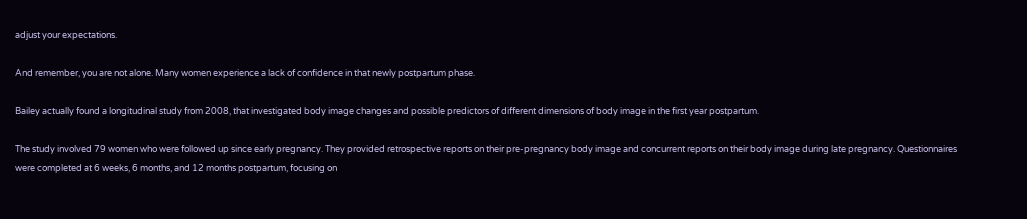adjust your expectations.

And remember, you are not alone. Many women experience a lack of confidence in that newly postpartum phase.

Bailey actually found a longitudinal study from 2008, that investigated body image changes and possible predictors of different dimensions of body image in the first year postpartum.

The study involved 79 women who were followed up since early pregnancy. They provided retrospective reports on their pre-pregnancy body image and concurrent reports on their body image during late pregnancy. Questionnaires were completed at 6 weeks, 6 months, and 12 months postpartum, focusing on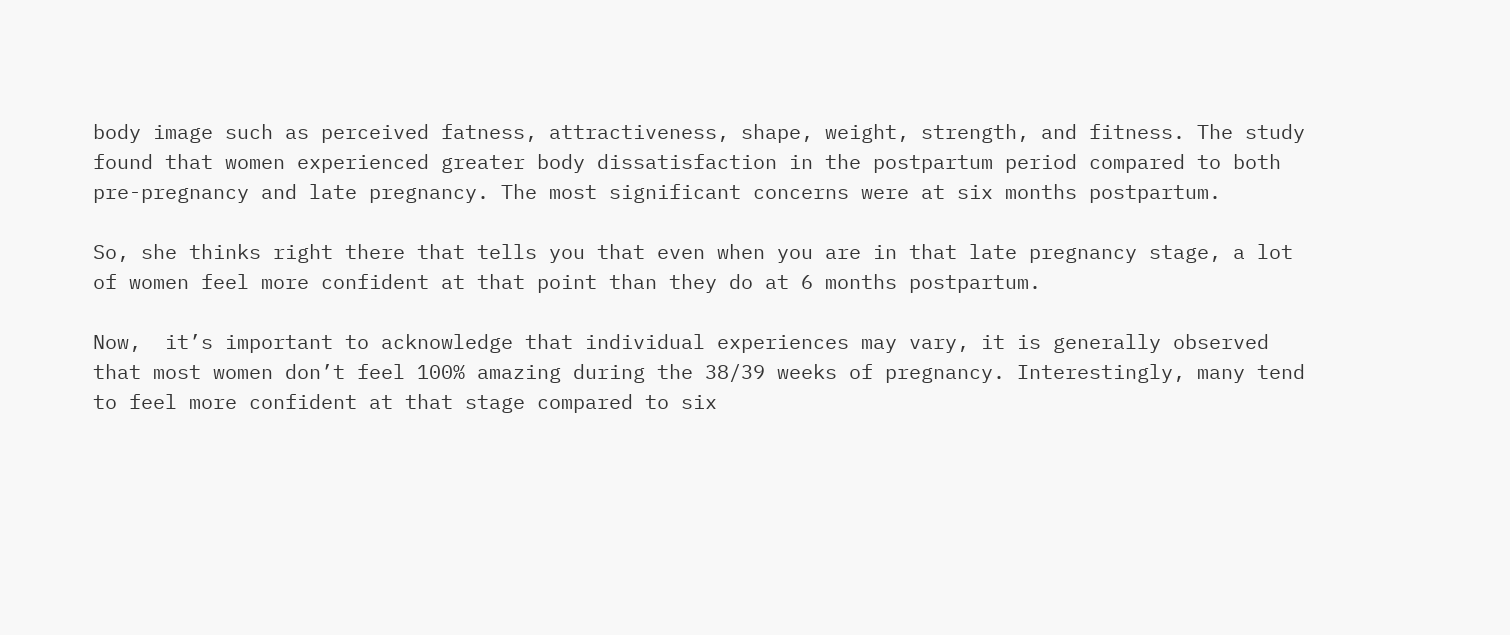body image such as perceived fatness, attractiveness, shape, weight, strength, and fitness. The study found that women experienced greater body dissatisfaction in the postpartum period compared to both pre-pregnancy and late pregnancy. The most significant concerns were at six months postpartum.

So, she thinks right there that tells you that even when you are in that late pregnancy stage, a lot of women feel more confident at that point than they do at 6 months postpartum.

Now,  it’s important to acknowledge that individual experiences may vary, it is generally observed that most women don’t feel 100% amazing during the 38/39 weeks of pregnancy. Interestingly, many tend to feel more confident at that stage compared to six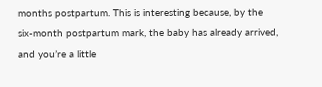months postpartum. This is interesting because, by the six-month postpartum mark, the baby has already arrived, and you’re a little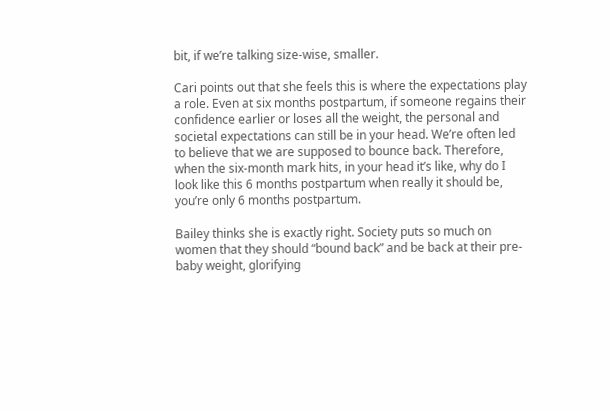bit, if we’re talking size-wise, smaller.

Cari points out that she feels this is where the expectations play a role. Even at six months postpartum, if someone regains their confidence earlier or loses all the weight, the personal and societal expectations can still be in your head. We’re often led to believe that we are supposed to bounce back. Therefore, when the six-month mark hits, in your head it’s like, why do I look like this 6 months postpartum when really it should be, you’re only 6 months postpartum.

Bailey thinks she is exactly right. Society puts so much on women that they should “bound back” and be back at their pre-baby weight, glorifying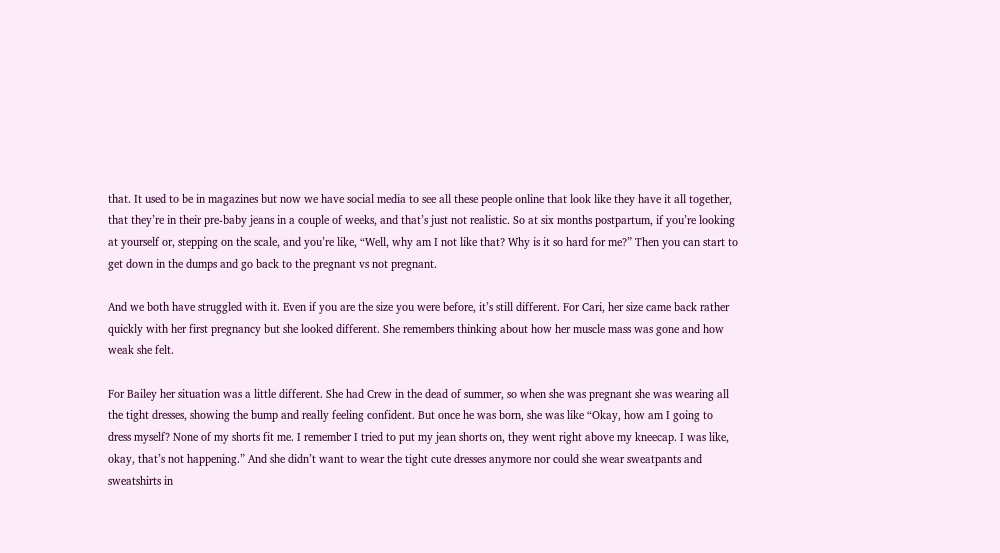that. It used to be in magazines but now we have social media to see all these people online that look like they have it all together, that they’re in their pre-baby jeans in a couple of weeks, and that’s just not realistic. So at six months postpartum, if you’re looking at yourself or, stepping on the scale, and you’re like, “Well, why am I not like that? Why is it so hard for me?” Then you can start to get down in the dumps and go back to the pregnant vs not pregnant.

And we both have struggled with it. Even if you are the size you were before, it’s still different. For Cari, her size came back rather quickly with her first pregnancy but she looked different. She remembers thinking about how her muscle mass was gone and how weak she felt.

For Bailey her situation was a little different. She had Crew in the dead of summer, so when she was pregnant she was wearing all the tight dresses, showing the bump and really feeling confident. But once he was born, she was like “Okay, how am I going to dress myself? None of my shorts fit me. I remember I tried to put my jean shorts on, they went right above my kneecap. I was like, okay, that’s not happening.” And she didn’t want to wear the tight cute dresses anymore nor could she wear sweatpants and sweatshirts in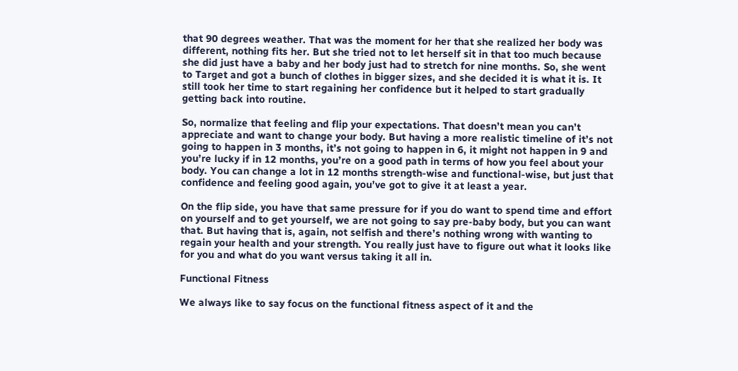that 90 degrees weather. That was the moment for her that she realized her body was different, nothing fits her. But she tried not to let herself sit in that too much because she did just have a baby and her body just had to stretch for nine months. So, she went to Target and got a bunch of clothes in bigger sizes, and she decided it is what it is. It still took her time to start regaining her confidence but it helped to start gradually getting back into routine.

So, normalize that feeling and flip your expectations. That doesn’t mean you can’t appreciate and want to change your body. But having a more realistic timeline of it’s not going to happen in 3 months, it’s not going to happen in 6, it might not happen in 9 and you’re lucky if in 12 months, you’re on a good path in terms of how you feel about your body. You can change a lot in 12 months strength-wise and functional-wise, but just that confidence and feeling good again, you’ve got to give it at least a year.

On the flip side, you have that same pressure for if you do want to spend time and effort on yourself and to get yourself, we are not going to say pre-baby body, but you can want that. But having that is, again, not selfish and there’s nothing wrong with wanting to regain your health and your strength. You really just have to figure out what it looks like for you and what do you want versus taking it all in.

Functional Fitness

We always like to say focus on the functional fitness aspect of it and the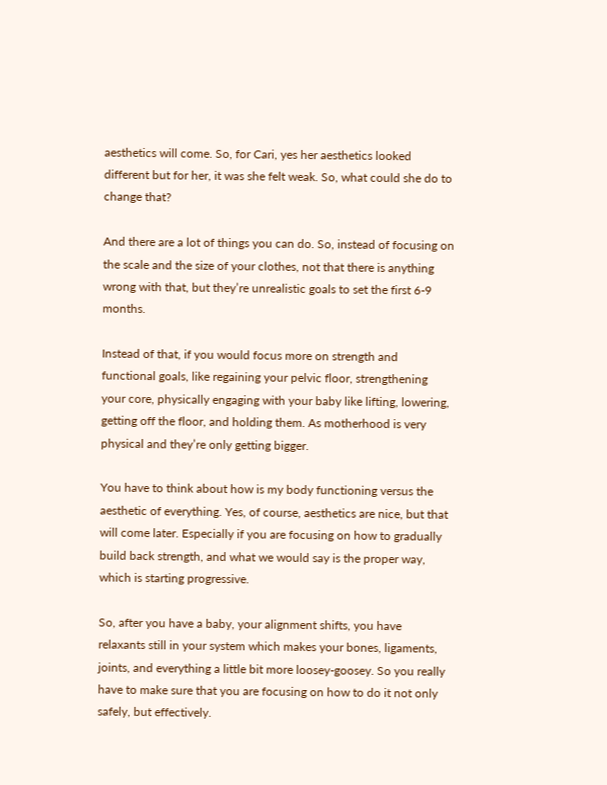aesthetics will come. So, for Cari, yes her aesthetics looked different but for her, it was she felt weak. So, what could she do to change that?

And there are a lot of things you can do. So, instead of focusing on the scale and the size of your clothes, not that there is anything wrong with that, but they’re unrealistic goals to set the first 6-9 months.

Instead of that, if you would focus more on strength and functional goals, like regaining your pelvic floor, strengthening your core, physically engaging with your baby like lifting, lowering, getting off the floor, and holding them. As motherhood is very physical and they’re only getting bigger.

You have to think about how is my body functioning versus the aesthetic of everything. Yes, of course, aesthetics are nice, but that will come later. Especially if you are focusing on how to gradually build back strength, and what we would say is the proper way, which is starting progressive.

So, after you have a baby, your alignment shifts, you have relaxants still in your system which makes your bones, ligaments, joints, and everything a little bit more loosey-goosey. So you really have to make sure that you are focusing on how to do it not only safely, but effectively.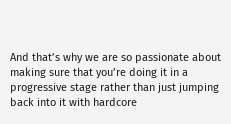And that’s why we are so passionate about making sure that you’re doing it in a progressive stage rather than just jumping back into it with hardcore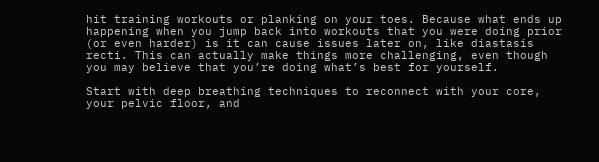hit training workouts or planking on your toes. Because what ends up happening when you jump back into workouts that you were doing prior (or even harder) is it can cause issues later on, like diastasis recti. This can actually make things more challenging, even though you may believe that you’re doing what’s best for yourself.

Start with deep breathing techniques to reconnect with your core, your pelvic floor, and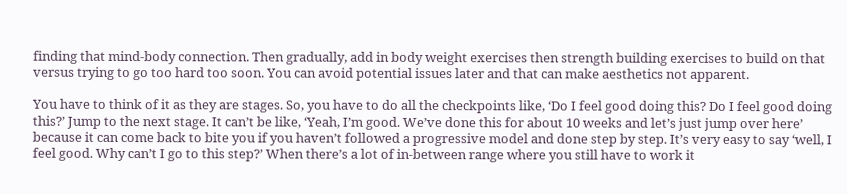finding that mind-body connection. Then gradually, add in body weight exercises then strength building exercises to build on that versus trying to go too hard too soon. You can avoid potential issues later and that can make aesthetics not apparent.

You have to think of it as they are stages. So, you have to do all the checkpoints like, ‘Do I feel good doing this? Do I feel good doing this?’ Jump to the next stage. It can’t be like, ‘Yeah, I’m good. We’ve done this for about 10 weeks and let’s just jump over here’ because it can come back to bite you if you haven’t followed a progressive model and done step by step. It’s very easy to say ‘well, I feel good. Why can’t I go to this step?’ When there’s a lot of in-between range where you still have to work it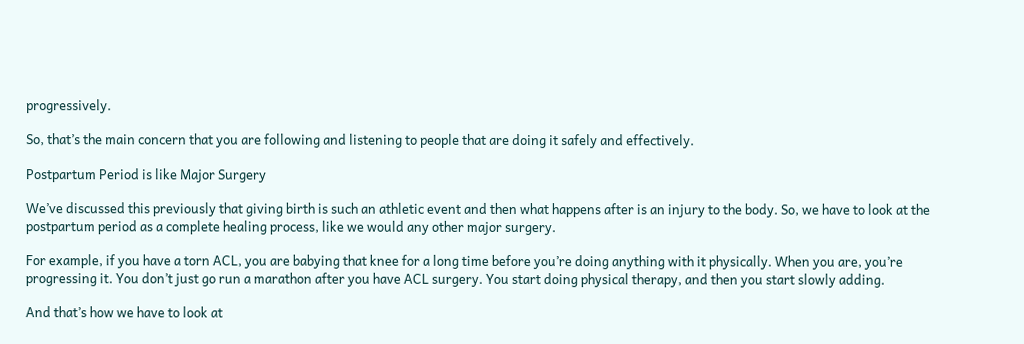progressively.

So, that’s the main concern that you are following and listening to people that are doing it safely and effectively.

Postpartum Period is like Major Surgery

We’ve discussed this previously that giving birth is such an athletic event and then what happens after is an injury to the body. So, we have to look at the postpartum period as a complete healing process, like we would any other major surgery.

For example, if you have a torn ACL, you are babying that knee for a long time before you’re doing anything with it physically. When you are, you’re progressing it. You don’t just go run a marathon after you have ACL surgery. You start doing physical therapy, and then you start slowly adding.

And that’s how we have to look at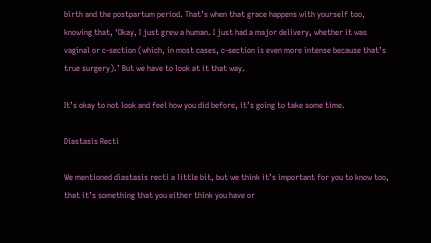birth and the postpartum period. That’s when that grace happens with yourself too, knowing that, ‘Okay, I just grew a human. I just had a major delivery, whether it was vaginal or c-section (which, in most cases, c-section is even more intense because that’s true surgery).’ But we have to look at it that way.

It’s okay to not look and feel how you did before, it’s going to take some time.

Diastasis Recti

We mentioned diastasis recti a little bit, but we think it’s important for you to know too, that it’s something that you either think you have or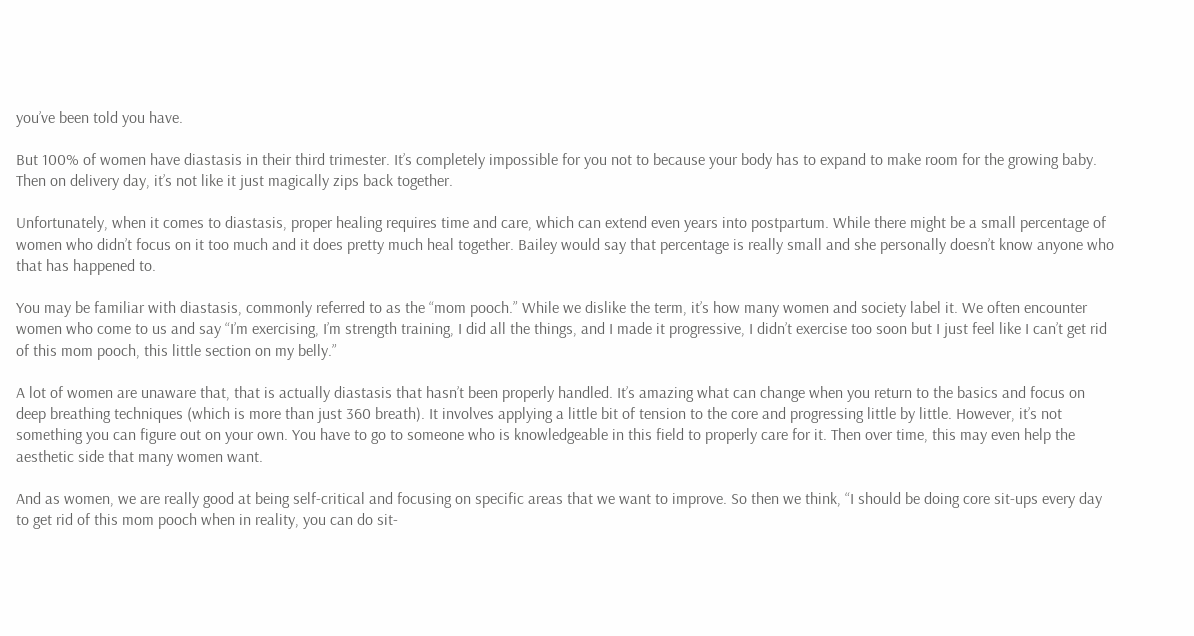you’ve been told you have.

But 100% of women have diastasis in their third trimester. It’s completely impossible for you not to because your body has to expand to make room for the growing baby. Then on delivery day, it’s not like it just magically zips back together.

Unfortunately, when it comes to diastasis, proper healing requires time and care, which can extend even years into postpartum. While there might be a small percentage of women who didn’t focus on it too much and it does pretty much heal together. Bailey would say that percentage is really small and she personally doesn’t know anyone who that has happened to.

You may be familiar with diastasis, commonly referred to as the “mom pooch.” While we dislike the term, it’s how many women and society label it. We often encounter women who come to us and say “I’m exercising, I’m strength training, I did all the things, and I made it progressive, I didn’t exercise too soon but I just feel like I can’t get rid of this mom pooch, this little section on my belly.”

A lot of women are unaware that, that is actually diastasis that hasn’t been properly handled. It’s amazing what can change when you return to the basics and focus on deep breathing techniques (which is more than just 360 breath). It involves applying a little bit of tension to the core and progressing little by little. However, it’s not something you can figure out on your own. You have to go to someone who is knowledgeable in this field to properly care for it. Then over time, this may even help the aesthetic side that many women want.

And as women, we are really good at being self-critical and focusing on specific areas that we want to improve. So then we think, “I should be doing core sit-ups every day to get rid of this mom pooch when in reality, you can do sit-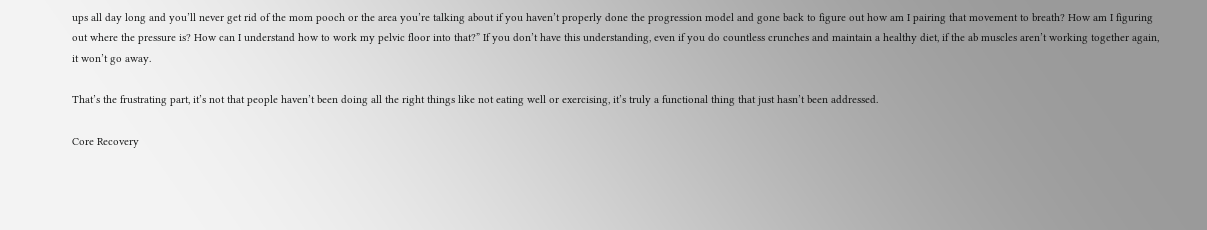ups all day long and you’ll never get rid of the mom pooch or the area you’re talking about if you haven’t properly done the progression model and gone back to figure out how am I pairing that movement to breath? How am I figuring out where the pressure is? How can I understand how to work my pelvic floor into that?” If you don’t have this understanding, even if you do countless crunches and maintain a healthy diet, if the ab muscles aren’t working together again, it won’t go away.

That’s the frustrating part, it’s not that people haven’t been doing all the right things like not eating well or exercising, it’s truly a functional thing that just hasn’t been addressed.

Core Recovery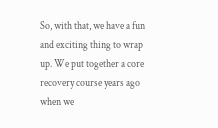So, with that, we have a fun and exciting thing to wrap up. We put together a core recovery course years ago when we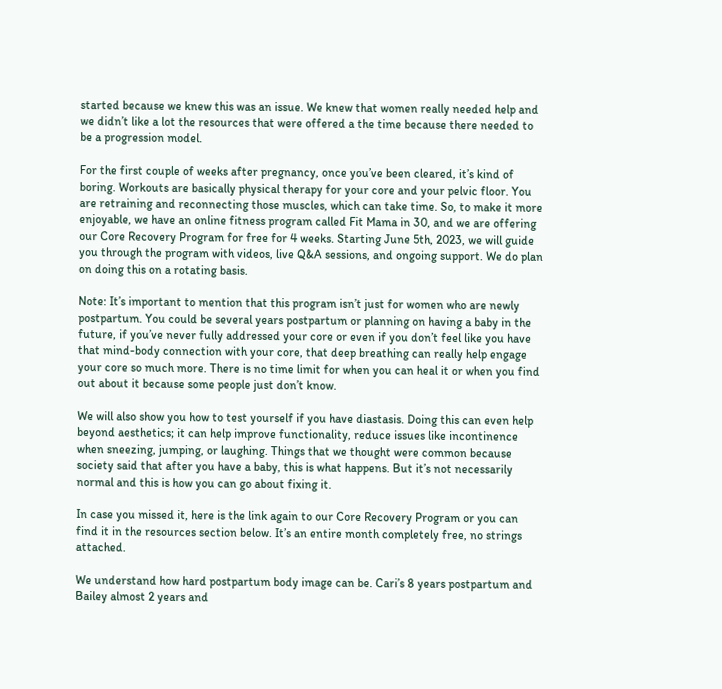started because we knew this was an issue. We knew that women really needed help and we didn’t like a lot the resources that were offered a the time because there needed to be a progression model.

For the first couple of weeks after pregnancy, once you’ve been cleared, it’s kind of boring. Workouts are basically physical therapy for your core and your pelvic floor. You are retraining and reconnecting those muscles, which can take time. So, to make it more enjoyable, we have an online fitness program called Fit Mama in 30, and we are offering our Core Recovery Program for free for 4 weeks. Starting June 5th, 2023, we will guide you through the program with videos, live Q&A sessions, and ongoing support. We do plan on doing this on a rotating basis.

Note: It’s important to mention that this program isn’t just for women who are newly postpartum. You could be several years postpartum or planning on having a baby in the future, if you’ve never fully addressed your core or even if you don’t feel like you have that mind-body connection with your core, that deep breathing can really help engage your core so much more. There is no time limit for when you can heal it or when you find out about it because some people just don’t know.

We will also show you how to test yourself if you have diastasis. Doing this can even help beyond aesthetics; it can help improve functionality, reduce issues like incontinence when sneezing, jumping, or laughing. Things that we thought were common because society said that after you have a baby, this is what happens. But it’s not necessarily normal and this is how you can go about fixing it.

In case you missed it, here is the link again to our Core Recovery Program or you can find it in the resources section below. It’s an entire month completely free, no strings attached.

We understand how hard postpartum body image can be. Cari’s 8 years postpartum and Bailey almost 2 years and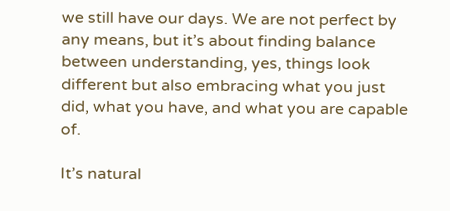we still have our days. We are not perfect by any means, but it’s about finding balance between understanding, yes, things look different but also embracing what you just did, what you have, and what you are capable of.

It’s natural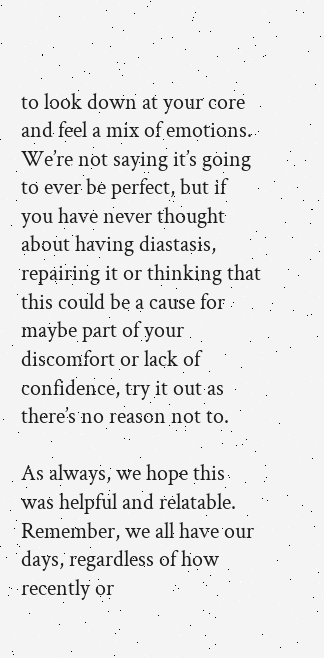to look down at your core and feel a mix of emotions. We’re not saying it’s going to ever be perfect, but if you have never thought about having diastasis, repairing it or thinking that this could be a cause for maybe part of your discomfort or lack of confidence, try it out as there’s no reason not to.

As always, we hope this was helpful and relatable. Remember, we all have our days, regardless of how recently or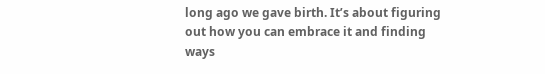long ago we gave birth. It’s about figuring out how you can embrace it and finding ways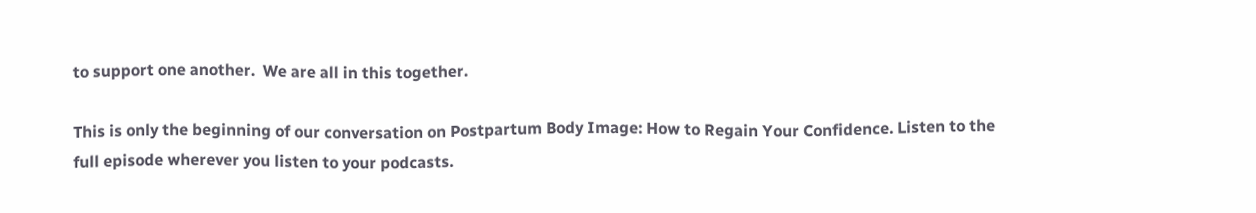to support one another.  We are all in this together.

This is only the beginning of our conversation on Postpartum Body Image: How to Regain Your Confidence. Listen to the full episode wherever you listen to your podcasts.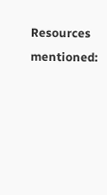Resources mentioned: